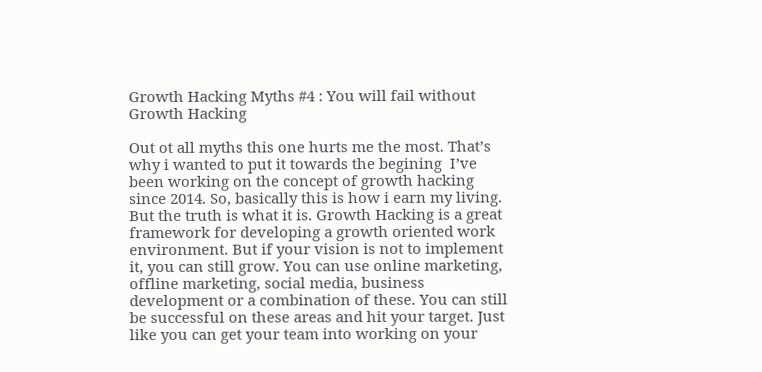Growth Hacking Myths #4 : You will fail without Growth Hacking

Out ot all myths this one hurts me the most. That’s why i wanted to put it towards the begining  I’ve been working on the concept of growth hacking since 2014. So, basically this is how i earn my living. But the truth is what it is. Growth Hacking is a great framework for developing a growth oriented work environment. But if your vision is not to implement it, you can still grow. You can use online marketing, offline marketing, social media, business development or a combination of these. You can still be successful on these areas and hit your target. Just like you can get your team into working on your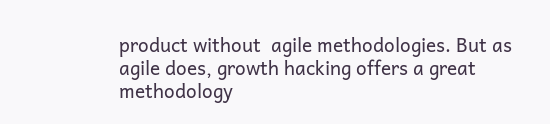product without  agile methodologies. But as agile does, growth hacking offers a great methodology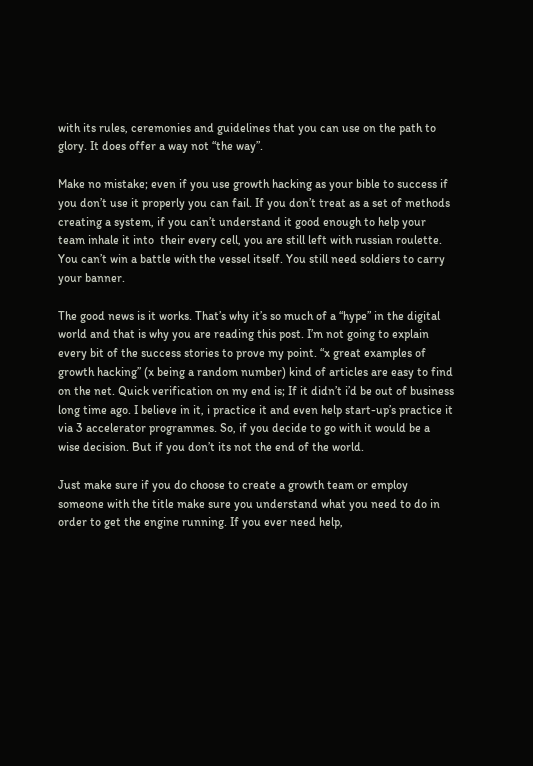with its rules, ceremonies and guidelines that you can use on the path to glory. It does offer a way not “the way”.

Make no mistake; even if you use growth hacking as your bible to success if you don’t use it properly you can fail. If you don’t treat as a set of methods creating a system, if you can’t understand it good enough to help your team inhale it into  their every cell, you are still left with russian roulette. You can’t win a battle with the vessel itself. You still need soldiers to carry your banner.

The good news is it works. That’s why it’s so much of a “hype” in the digital world and that is why you are reading this post. I’m not going to explain every bit of the success stories to prove my point. “x great examples of growth hacking” (x being a random number) kind of articles are easy to find on the net. Quick verification on my end is; If it didn’t i’d be out of business long time ago. I believe in it, i practice it and even help start-up’s practice it via 3 accelerator programmes. So, if you decide to go with it would be a wise decision. But if you don’t its not the end of the world.

Just make sure if you do choose to create a growth team or employ someone with the title make sure you understand what you need to do in order to get the engine running. If you ever need help,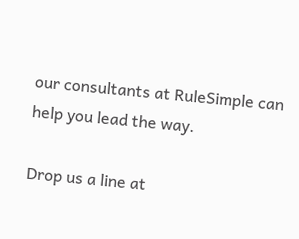our consultants at RuleSimple can help you lead the way.

Drop us a line at